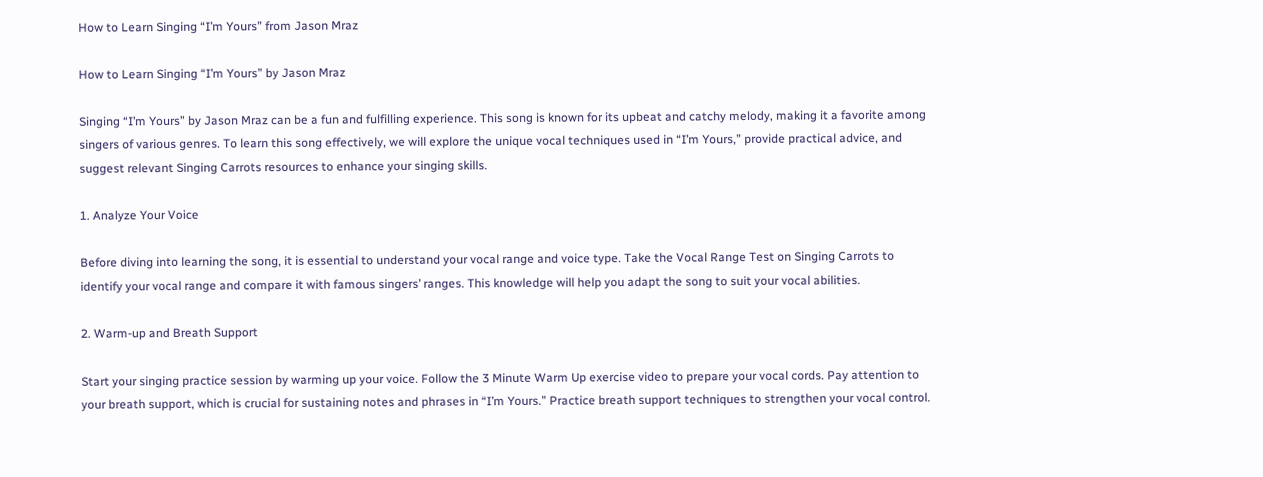How to Learn Singing “I’m Yours” from Jason Mraz

How to Learn Singing “I’m Yours” by Jason Mraz

Singing “I’m Yours” by Jason Mraz can be a fun and fulfilling experience. This song is known for its upbeat and catchy melody, making it a favorite among singers of various genres. To learn this song effectively, we will explore the unique vocal techniques used in “I’m Yours,” provide practical advice, and suggest relevant Singing Carrots resources to enhance your singing skills.

1. Analyze Your Voice

Before diving into learning the song, it is essential to understand your vocal range and voice type. Take the Vocal Range Test on Singing Carrots to identify your vocal range and compare it with famous singers’ ranges. This knowledge will help you adapt the song to suit your vocal abilities.

2. Warm-up and Breath Support

Start your singing practice session by warming up your voice. Follow the 3 Minute Warm Up exercise video to prepare your vocal cords. Pay attention to your breath support, which is crucial for sustaining notes and phrases in “I’m Yours.” Practice breath support techniques to strengthen your vocal control.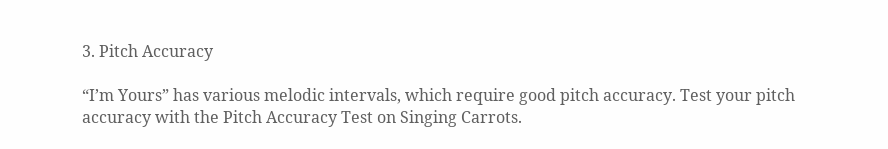3. Pitch Accuracy

“I’m Yours” has various melodic intervals, which require good pitch accuracy. Test your pitch accuracy with the Pitch Accuracy Test on Singing Carrots.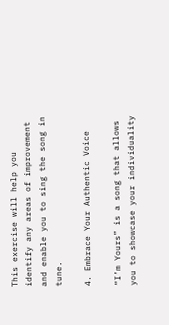This exercise will help you identify any areas of improvement and enable you to sing the song in tune.

4. Embrace Your Authentic Voice

“I’m Yours” is a song that allows you to showcase your individuality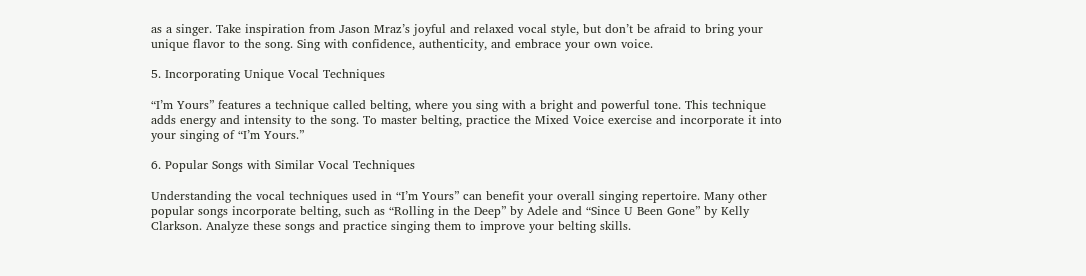as a singer. Take inspiration from Jason Mraz’s joyful and relaxed vocal style, but don’t be afraid to bring your unique flavor to the song. Sing with confidence, authenticity, and embrace your own voice.

5. Incorporating Unique Vocal Techniques

“I’m Yours” features a technique called belting, where you sing with a bright and powerful tone. This technique adds energy and intensity to the song. To master belting, practice the Mixed Voice exercise and incorporate it into your singing of “I’m Yours.”

6. Popular Songs with Similar Vocal Techniques

Understanding the vocal techniques used in “I’m Yours” can benefit your overall singing repertoire. Many other popular songs incorporate belting, such as “Rolling in the Deep” by Adele and “Since U Been Gone” by Kelly Clarkson. Analyze these songs and practice singing them to improve your belting skills.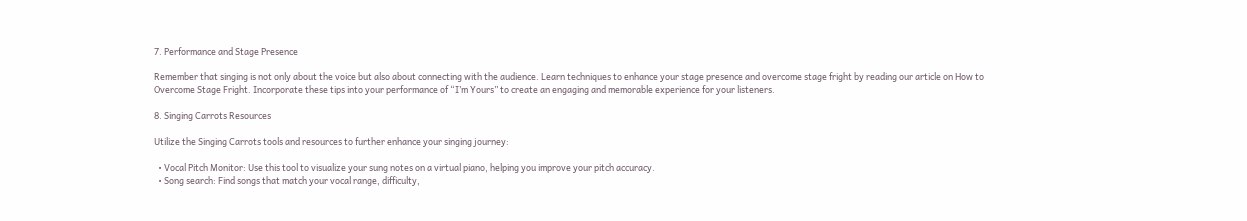7. Performance and Stage Presence

Remember that singing is not only about the voice but also about connecting with the audience. Learn techniques to enhance your stage presence and overcome stage fright by reading our article on How to Overcome Stage Fright. Incorporate these tips into your performance of “I’m Yours” to create an engaging and memorable experience for your listeners.

8. Singing Carrots Resources

Utilize the Singing Carrots tools and resources to further enhance your singing journey:

  • Vocal Pitch Monitor: Use this tool to visualize your sung notes on a virtual piano, helping you improve your pitch accuracy.
  • Song search: Find songs that match your vocal range, difficulty,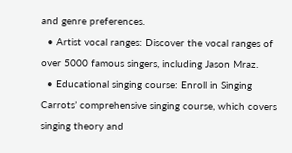and genre preferences.
  • Artist vocal ranges: Discover the vocal ranges of over 5000 famous singers, including Jason Mraz.
  • Educational singing course: Enroll in Singing Carrots’ comprehensive singing course, which covers singing theory and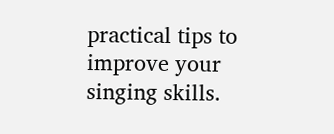practical tips to improve your singing skills.